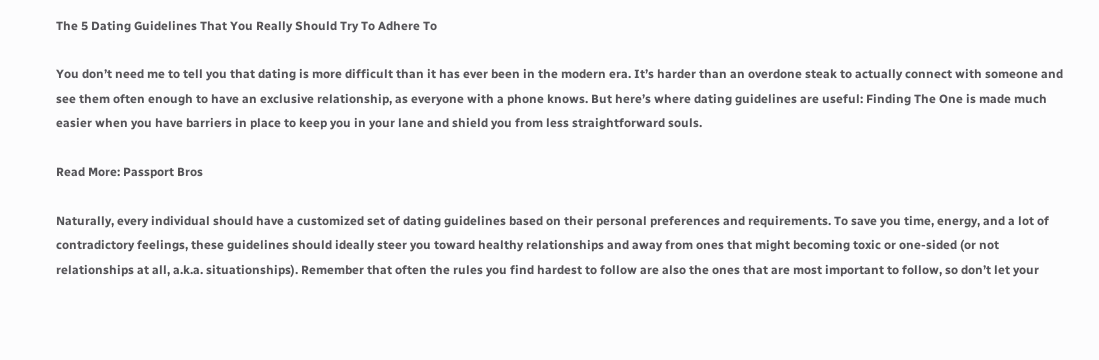The 5 Dating Guidelines That You Really Should Try To Adhere To

You don’t need me to tell you that dating is more difficult than it has ever been in the modern era. It’s harder than an overdone steak to actually connect with someone and see them often enough to have an exclusive relationship, as everyone with a phone knows. But here’s where dating guidelines are useful: Finding The One is made much easier when you have barriers in place to keep you in your lane and shield you from less straightforward souls.

Read More: Passport Bros

Naturally, every individual should have a customized set of dating guidelines based on their personal preferences and requirements. To save you time, energy, and a lot of contradictory feelings, these guidelines should ideally steer you toward healthy relationships and away from ones that might becoming toxic or one-sided (or not relationships at all, a.k.a. situationships). Remember that often the rules you find hardest to follow are also the ones that are most important to follow, so don’t let your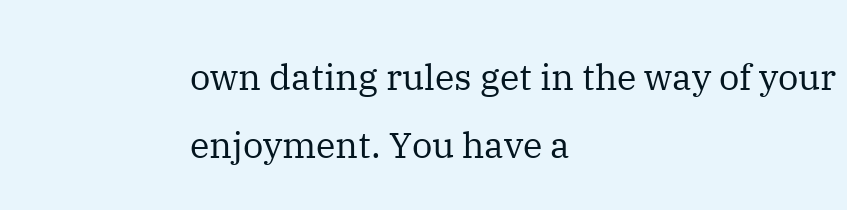own dating rules get in the way of your enjoyment. You have a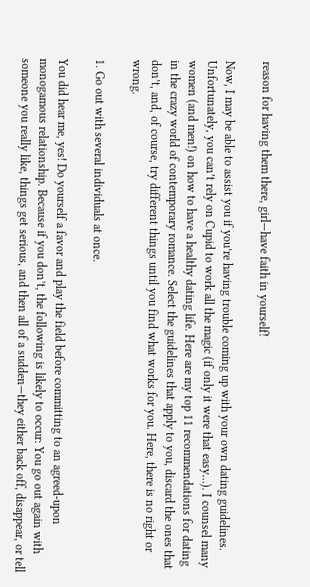reason for having them there, girl—have faith in yourself!

Now, I may be able to assist you if you’re having trouble coming up with your own dating guidelines. Unfortunately, you can’t rely on Cupid to work all the magic (if only it were that easy…). I counsel many women (and men!) on how to have a healthy dating life. Here are my top 11 recommendations for dating in the crazy world of contemporary romance. Select the guidelines that apply to you, discard the ones that don’t, and, of course, try different things until you find what works for you. Here, there is no right or wrong.

1. Go out with several individuals at once.

You did hear me, yes! Do yourself a favor and play the field before committing to an agreed-upon monogamous relationship. Because if you don’t, the following is likely to occur: You go out again with someone you really like, things get serious, and then all of a sudden—they either back off, disappear, or tell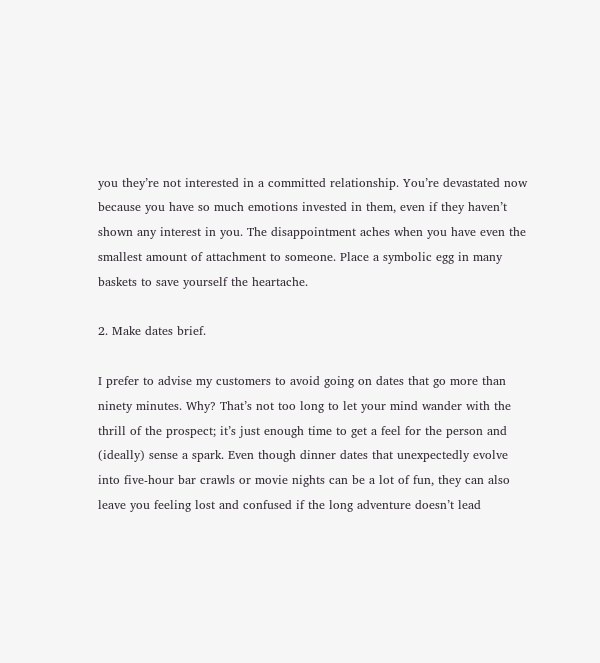you they’re not interested in a committed relationship. You’re devastated now because you have so much emotions invested in them, even if they haven’t shown any interest in you. The disappointment aches when you have even the smallest amount of attachment to someone. Place a symbolic egg in many baskets to save yourself the heartache.

2. Make dates brief.

I prefer to advise my customers to avoid going on dates that go more than ninety minutes. Why? That’s not too long to let your mind wander with the thrill of the prospect; it’s just enough time to get a feel for the person and (ideally) sense a spark. Even though dinner dates that unexpectedly evolve into five-hour bar crawls or movie nights can be a lot of fun, they can also leave you feeling lost and confused if the long adventure doesn’t lead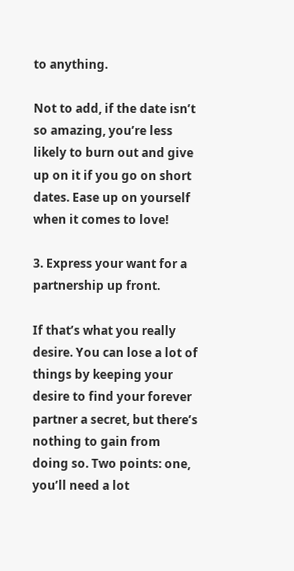to anything.

Not to add, if the date isn’t so amazing, you’re less likely to burn out and give up on it if you go on short dates. Ease up on yourself when it comes to love!

3. Express your want for a partnership up front.

If that’s what you really desire. You can lose a lot of things by keeping your desire to find your forever partner a secret, but there’s nothing to gain from doing so. Two points: one, you’ll need a lot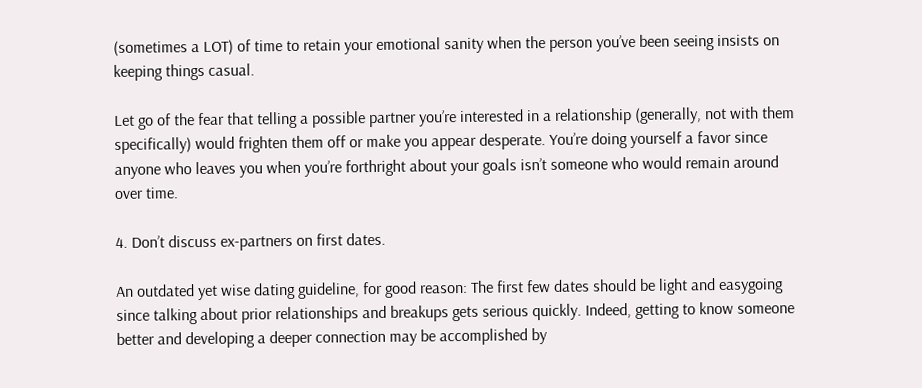(sometimes a LOT) of time to retain your emotional sanity when the person you’ve been seeing insists on keeping things casual.

Let go of the fear that telling a possible partner you’re interested in a relationship (generally, not with them specifically) would frighten them off or make you appear desperate. You’re doing yourself a favor since anyone who leaves you when you’re forthright about your goals isn’t someone who would remain around over time.

4. Don’t discuss ex-partners on first dates.

An outdated yet wise dating guideline, for good reason: The first few dates should be light and easygoing since talking about prior relationships and breakups gets serious quickly. Indeed, getting to know someone better and developing a deeper connection may be accomplished by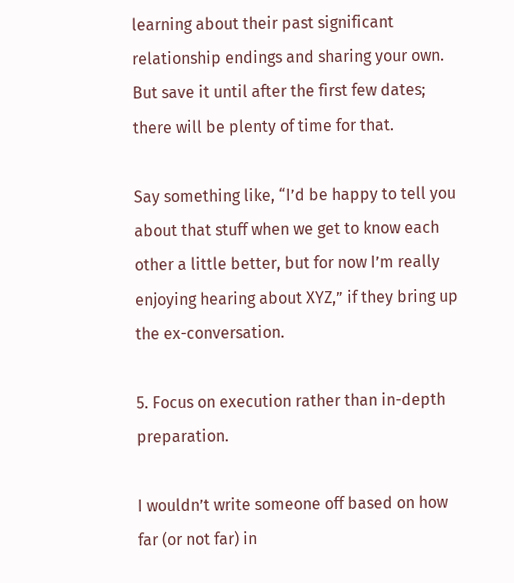learning about their past significant relationship endings and sharing your own. But save it until after the first few dates; there will be plenty of time for that.

Say something like, “I’d be happy to tell you about that stuff when we get to know each other a little better, but for now I’m really enjoying hearing about XYZ,” if they bring up the ex-conversation.

5. Focus on execution rather than in-depth preparation.

I wouldn’t write someone off based on how far (or not far) in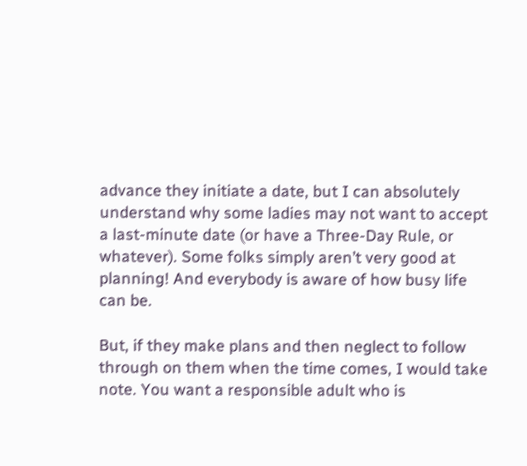advance they initiate a date, but I can absolutely understand why some ladies may not want to accept a last-minute date (or have a Three-Day Rule, or whatever). Some folks simply aren’t very good at planning! And everybody is aware of how busy life can be.

But, if they make plans and then neglect to follow through on them when the time comes, I would take note. You want a responsible adult who is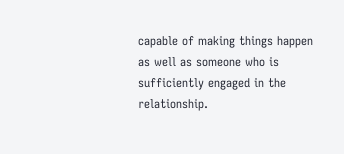capable of making things happen as well as someone who is sufficiently engaged in the relationship.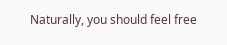Naturally, you should feel free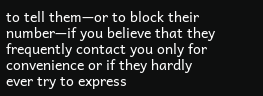to tell them—or to block their number—if you believe that they frequently contact you only for convenience or if they hardly ever try to express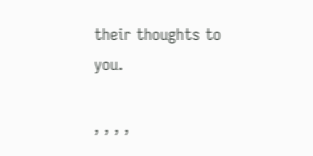their thoughts to you.

, , , ,